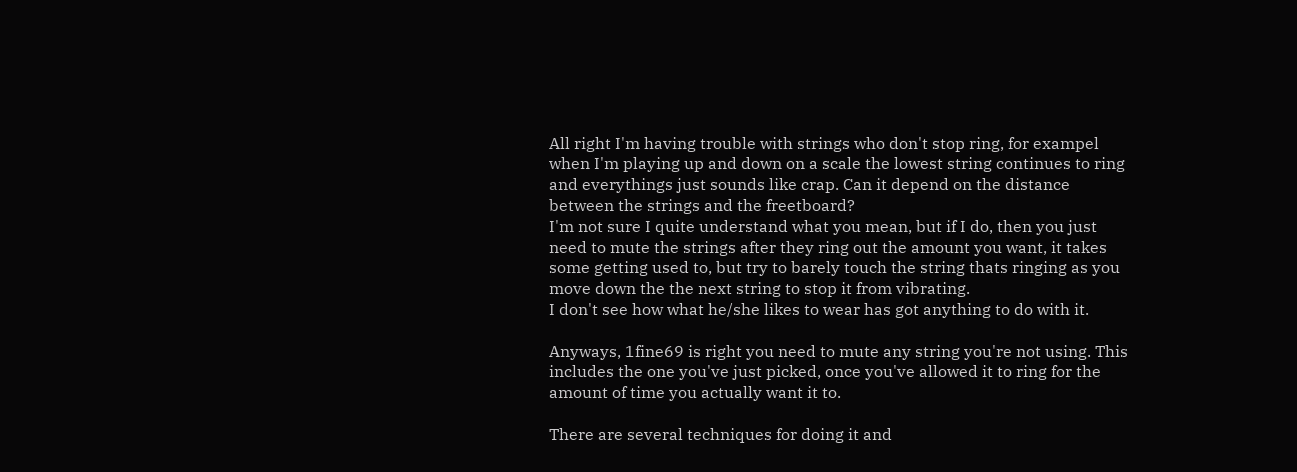All right I'm having trouble with strings who don't stop ring, for exampel when I'm playing up and down on a scale the lowest string continues to ring and everythings just sounds like crap. Can it depend on the distance between the strings and the freetboard?
I'm not sure I quite understand what you mean, but if I do, then you just need to mute the strings after they ring out the amount you want, it takes some getting used to, but try to barely touch the string thats ringing as you move down the the next string to stop it from vibrating.
I don't see how what he/she likes to wear has got anything to do with it.

Anyways, 1fine69 is right you need to mute any string you're not using. This includes the one you've just picked, once you've allowed it to ring for the amount of time you actually want it to.

There are several techniques for doing it and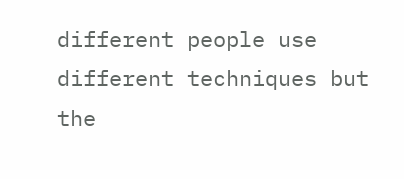different people use different techniques but the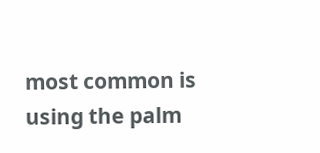most common is using the palm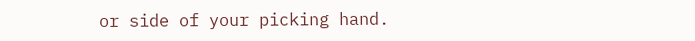or side of your picking hand.